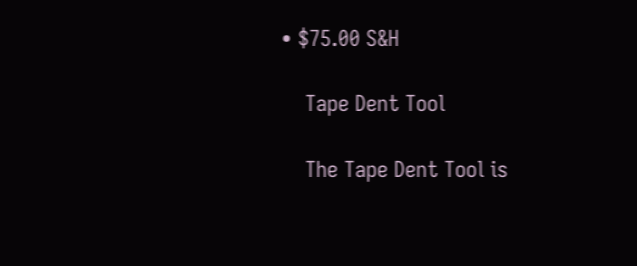• $75.00 S&H

    Tape Dent Tool

    The Tape Dent Tool is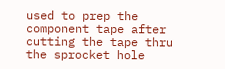used to prep the component tape after cutting the tape thru the sprocket hole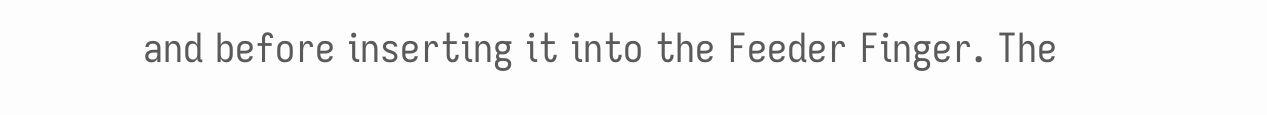and before inserting it into the Feeder Finger. The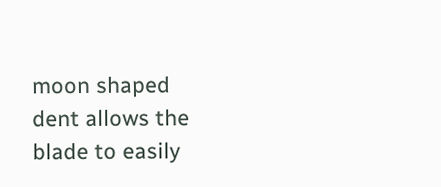moon shaped dent allows the blade to easily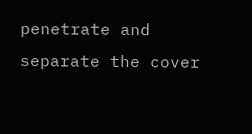penetrate and separate the cover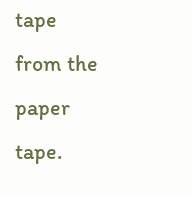tape from the paper tape.